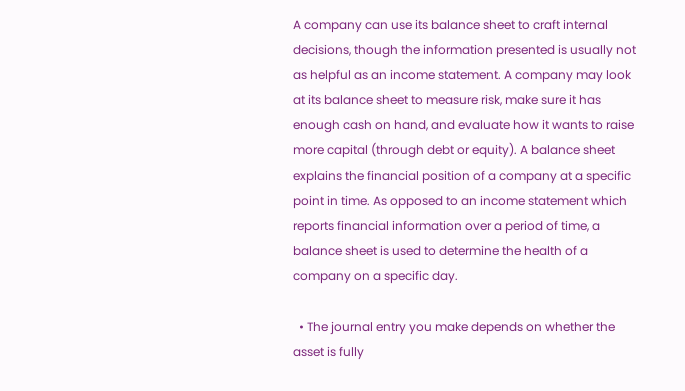A company can use its balance sheet to craft internal decisions, though the information presented is usually not as helpful as an income statement. A company may look at its balance sheet to measure risk, make sure it has enough cash on hand, and evaluate how it wants to raise more capital (through debt or equity). A balance sheet explains the financial position of a company at a specific point in time. As opposed to an income statement which reports financial information over a period of time, a balance sheet is used to determine the health of a company on a specific day.

  • The journal entry you make depends on whether the asset is fully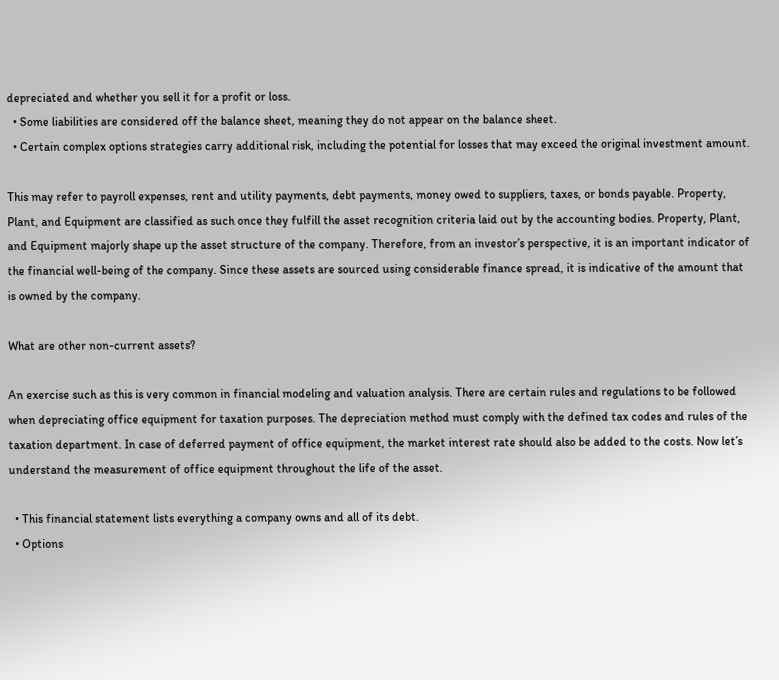depreciated and whether you sell it for a profit or loss.
  • Some liabilities are considered off the balance sheet, meaning they do not appear on the balance sheet.
  • Certain complex options strategies carry additional risk, including the potential for losses that may exceed the original investment amount.

This may refer to payroll expenses, rent and utility payments, debt payments, money owed to suppliers, taxes, or bonds payable. Property, Plant, and Equipment are classified as such once they fulfill the asset recognition criteria laid out by the accounting bodies. Property, Plant, and Equipment majorly shape up the asset structure of the company. Therefore, from an investor’s perspective, it is an important indicator of the financial well-being of the company. Since these assets are sourced using considerable finance spread, it is indicative of the amount that is owned by the company.

What are other non-current assets?

An exercise such as this is very common in financial modeling and valuation analysis. There are certain rules and regulations to be followed when depreciating office equipment for taxation purposes. The depreciation method must comply with the defined tax codes and rules of the taxation department. In case of deferred payment of office equipment, the market interest rate should also be added to the costs. Now let’s understand the measurement of office equipment throughout the life of the asset.

  • This financial statement lists everything a company owns and all of its debt.
  • Options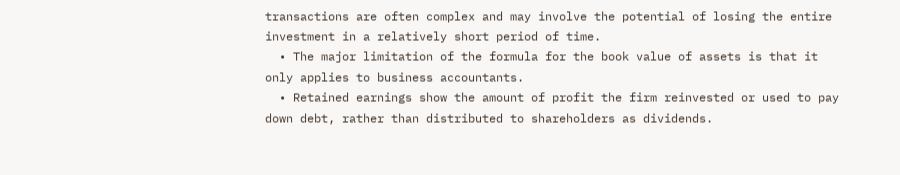transactions are often complex and may involve the potential of losing the entire investment in a relatively short period of time.
  • The major limitation of the formula for the book value of assets is that it only applies to business accountants.
  • Retained earnings show the amount of profit the firm reinvested or used to pay down debt, rather than distributed to shareholders as dividends.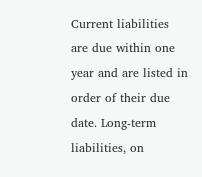Current liabilities are due within one year and are listed in order of their due date. Long-term liabilities, on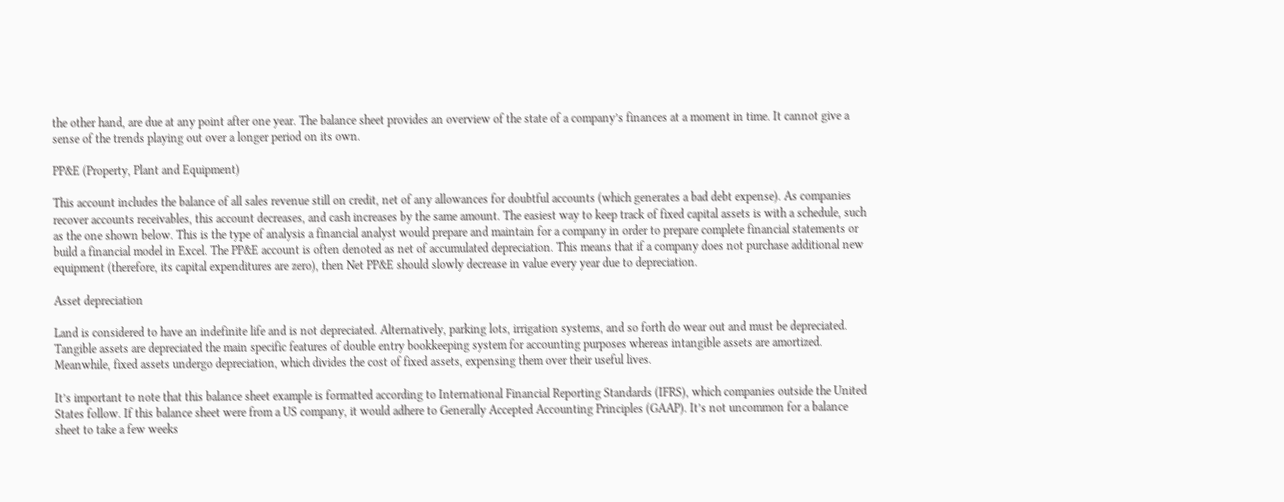the other hand, are due at any point after one year. The balance sheet provides an overview of the state of a company’s finances at a moment in time. It cannot give a sense of the trends playing out over a longer period on its own.

PP&E (Property, Plant and Equipment)

This account includes the balance of all sales revenue still on credit, net of any allowances for doubtful accounts (which generates a bad debt expense). As companies recover accounts receivables, this account decreases, and cash increases by the same amount. The easiest way to keep track of fixed capital assets is with a schedule, such as the one shown below. This is the type of analysis a financial analyst would prepare and maintain for a company in order to prepare complete financial statements or build a financial model in Excel. The PP&E account is often denoted as net of accumulated depreciation. This means that if a company does not purchase additional new equipment (therefore, its capital expenditures are zero), then Net PP&E should slowly decrease in value every year due to depreciation.

Asset depreciation

Land is considered to have an indefinite life and is not depreciated. Alternatively, parking lots, irrigation systems, and so forth do wear out and must be depreciated. Tangible assets are depreciated the main specific features of double entry bookkeeping system for accounting purposes whereas intangible assets are amortized. Meanwhile, fixed assets undergo depreciation, which divides the cost of fixed assets, expensing them over their useful lives.

It’s important to note that this balance sheet example is formatted according to International Financial Reporting Standards (IFRS), which companies outside the United States follow. If this balance sheet were from a US company, it would adhere to Generally Accepted Accounting Principles (GAAP). It’s not uncommon for a balance sheet to take a few weeks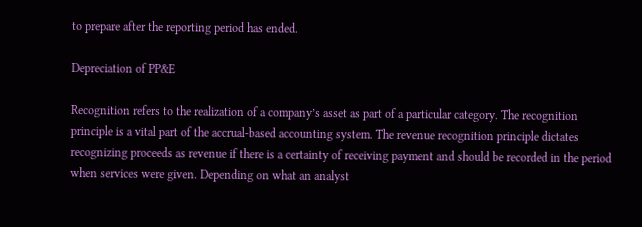to prepare after the reporting period has ended.

Depreciation of PP&E

Recognition refers to the realization of a company’s asset as part of a particular category. The recognition principle is a vital part of the accrual-based accounting system. The revenue recognition principle dictates recognizing proceeds as revenue if there is a certainty of receiving payment and should be recorded in the period when services were given. Depending on what an analyst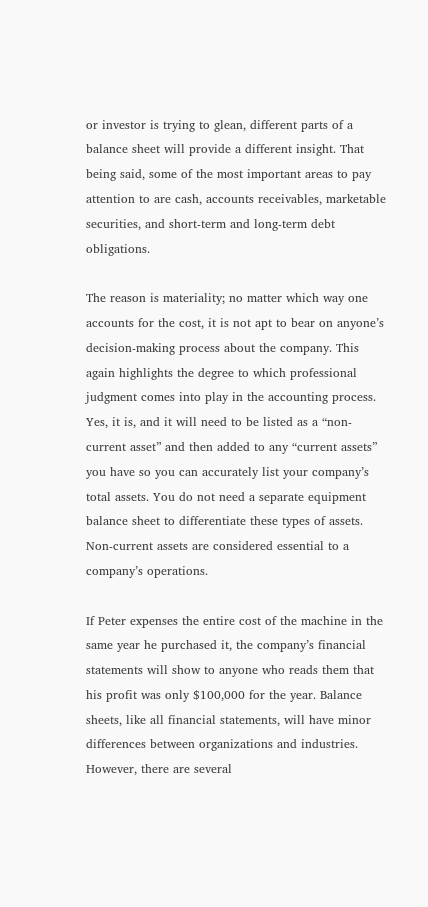or investor is trying to glean, different parts of a balance sheet will provide a different insight. That being said, some of the most important areas to pay attention to are cash, accounts receivables, marketable securities, and short-term and long-term debt obligations.

The reason is materiality; no matter which way one accounts for the cost, it is not apt to bear on anyone’s decision-making process about the company. This again highlights the degree to which professional judgment comes into play in the accounting process. Yes, it is, and it will need to be listed as a “non-current asset” and then added to any “current assets” you have so you can accurately list your company’s total assets. You do not need a separate equipment balance sheet to differentiate these types of assets. Non-current assets are considered essential to a company’s operations.

If Peter expenses the entire cost of the machine in the same year he purchased it, the company’s financial statements will show to anyone who reads them that his profit was only $100,000 for the year. Balance sheets, like all financial statements, will have minor differences between organizations and industries. However, there are several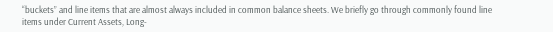“buckets” and line items that are almost always included in common balance sheets. We briefly go through commonly found line items under Current Assets, Long-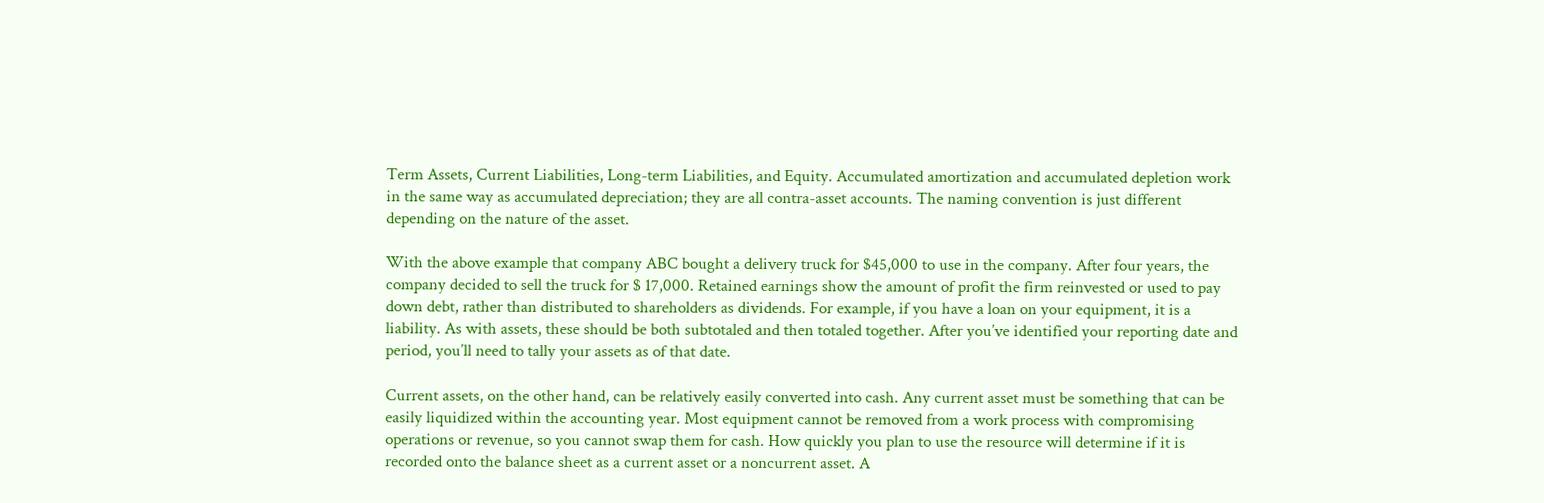Term Assets, Current Liabilities, Long-term Liabilities, and Equity. Accumulated amortization and accumulated depletion work in the same way as accumulated depreciation; they are all contra-asset accounts. The naming convention is just different depending on the nature of the asset.

With the above example that company ABC bought a delivery truck for $45,000 to use in the company. After four years, the company decided to sell the truck for $ 17,000. Retained earnings show the amount of profit the firm reinvested or used to pay down debt, rather than distributed to shareholders as dividends. For example, if you have a loan on your equipment, it is a liability. As with assets, these should be both subtotaled and then totaled together. After you’ve identified your reporting date and period, you’ll need to tally your assets as of that date.

Current assets, on the other hand, can be relatively easily converted into cash. Any current asset must be something that can be easily liquidized within the accounting year. Most equipment cannot be removed from a work process with compromising operations or revenue, so you cannot swap them for cash. How quickly you plan to use the resource will determine if it is recorded onto the balance sheet as a current asset or a noncurrent asset. A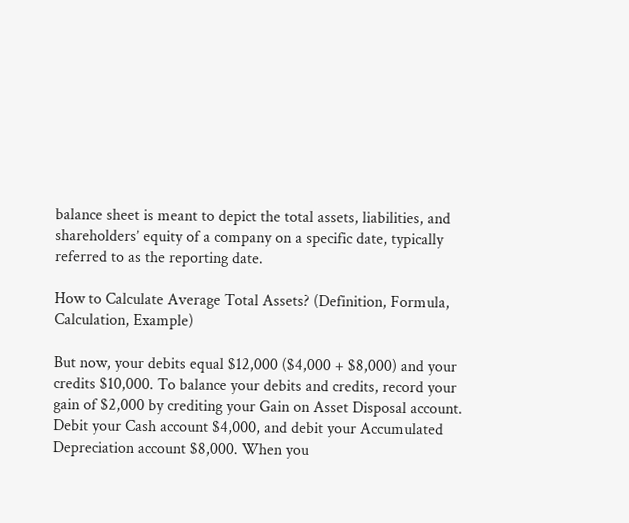balance sheet is meant to depict the total assets, liabilities, and shareholders’ equity of a company on a specific date, typically referred to as the reporting date.

How to Calculate Average Total Assets? (Definition, Formula, Calculation, Example)

But now, your debits equal $12,000 ($4,000 + $8,000) and your credits $10,000. To balance your debits and credits, record your gain of $2,000 by crediting your Gain on Asset Disposal account. Debit your Cash account $4,000, and debit your Accumulated Depreciation account $8,000. When you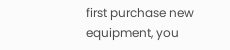first purchase new equipment, you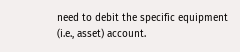need to debit the specific equipment (i.e., asset) account.